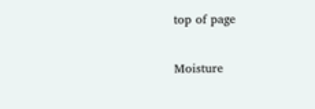top of page

Moisture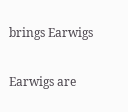brings Earwigs

Earwigs are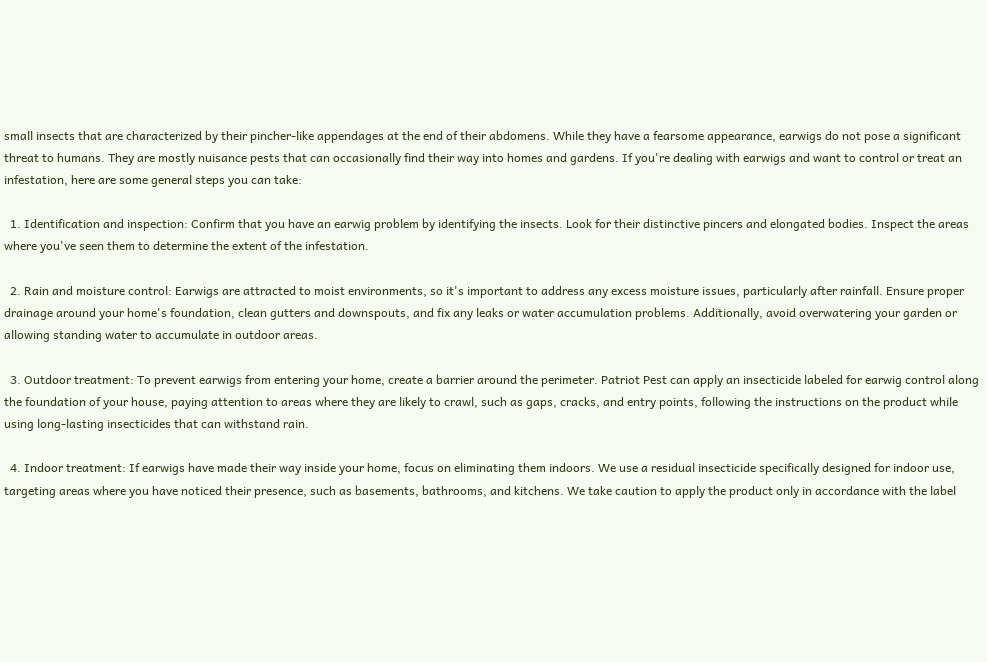small insects that are characterized by their pincher-like appendages at the end of their abdomens. While they have a fearsome appearance, earwigs do not pose a significant threat to humans. They are mostly nuisance pests that can occasionally find their way into homes and gardens. If you're dealing with earwigs and want to control or treat an infestation, here are some general steps you can take:

  1. Identification and inspection: Confirm that you have an earwig problem by identifying the insects. Look for their distinctive pincers and elongated bodies. Inspect the areas where you've seen them to determine the extent of the infestation.

  2. Rain and moisture control: Earwigs are attracted to moist environments, so it's important to address any excess moisture issues, particularly after rainfall. Ensure proper drainage around your home's foundation, clean gutters and downspouts, and fix any leaks or water accumulation problems. Additionally, avoid overwatering your garden or allowing standing water to accumulate in outdoor areas.

  3. Outdoor treatment: To prevent earwigs from entering your home, create a barrier around the perimeter. Patriot Pest can apply an insecticide labeled for earwig control along the foundation of your house, paying attention to areas where they are likely to crawl, such as gaps, cracks, and entry points, following the instructions on the product while using long-lasting insecticides that can withstand rain.

  4. Indoor treatment: If earwigs have made their way inside your home, focus on eliminating them indoors. We use a residual insecticide specifically designed for indoor use, targeting areas where you have noticed their presence, such as basements, bathrooms, and kitchens. We take caution to apply the product only in accordance with the label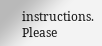instructions. Please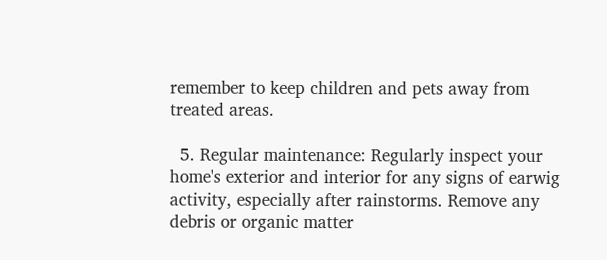remember to keep children and pets away from treated areas.

  5. Regular maintenance: Regularly inspect your home's exterior and interior for any signs of earwig activity, especially after rainstorms. Remove any debris or organic matter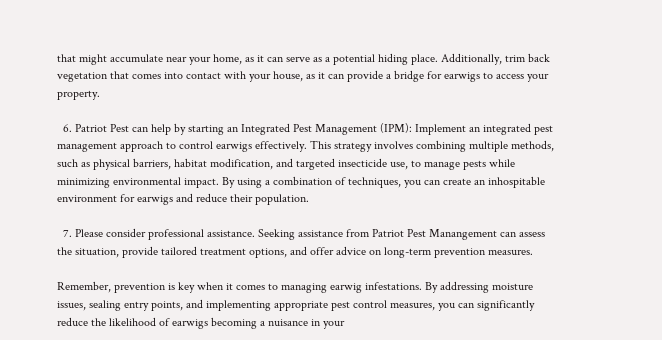that might accumulate near your home, as it can serve as a potential hiding place. Additionally, trim back vegetation that comes into contact with your house, as it can provide a bridge for earwigs to access your property.

  6. Patriot Pest can help by starting an Integrated Pest Management (IPM): Implement an integrated pest management approach to control earwigs effectively. This strategy involves combining multiple methods, such as physical barriers, habitat modification, and targeted insecticide use, to manage pests while minimizing environmental impact. By using a combination of techniques, you can create an inhospitable environment for earwigs and reduce their population.

  7. Please consider professional assistance. Seeking assistance from Patriot Pest Manangement can assess the situation, provide tailored treatment options, and offer advice on long-term prevention measures.

Remember, prevention is key when it comes to managing earwig infestations. By addressing moisture issues, sealing entry points, and implementing appropriate pest control measures, you can significantly reduce the likelihood of earwigs becoming a nuisance in your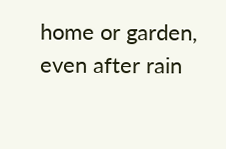home or garden, even after rain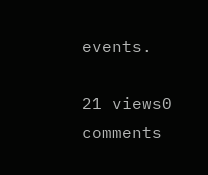events.

21 views0 comments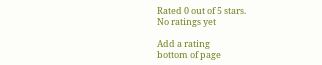Rated 0 out of 5 stars.
No ratings yet

Add a rating
bottom of page